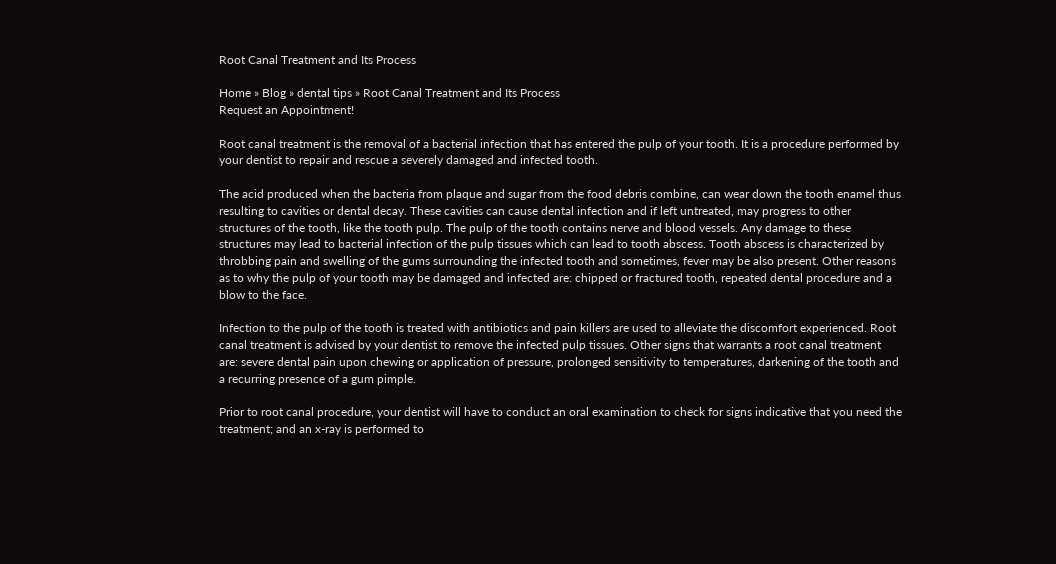Root Canal Treatment and Its Process

Home » Blog » dental tips » Root Canal Treatment and Its Process
Request an Appointment!

Root canal treatment is the removal of a bacterial infection that has entered the pulp of your tooth. It is a procedure performed by your dentist to repair and rescue a severely damaged and infected tooth.

The acid produced when the bacteria from plaque and sugar from the food debris combine, can wear down the tooth enamel thus resulting to cavities or dental decay. These cavities can cause dental infection and if left untreated, may progress to other structures of the tooth, like the tooth pulp. The pulp of the tooth contains nerve and blood vessels. Any damage to these structures may lead to bacterial infection of the pulp tissues which can lead to tooth abscess. Tooth abscess is characterized by throbbing pain and swelling of the gums surrounding the infected tooth and sometimes, fever may be also present. Other reasons as to why the pulp of your tooth may be damaged and infected are: chipped or fractured tooth, repeated dental procedure and a blow to the face.

Infection to the pulp of the tooth is treated with antibiotics and pain killers are used to alleviate the discomfort experienced. Root canal treatment is advised by your dentist to remove the infected pulp tissues. Other signs that warrants a root canal treatment are: severe dental pain upon chewing or application of pressure, prolonged sensitivity to temperatures, darkening of the tooth and a recurring presence of a gum pimple.

Prior to root canal procedure, your dentist will have to conduct an oral examination to check for signs indicative that you need the treatment; and an x-ray is performed to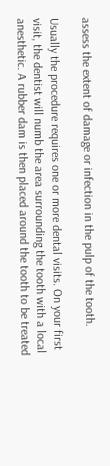assess the extent of damage or infection in the pulp of the tooth.

Usually the procedure requires one or more dental visits. On your first visit, the dentist will numb the area surrounding the tooth with a local anesthetic. A rubber dam is then placed around the tooth to be treated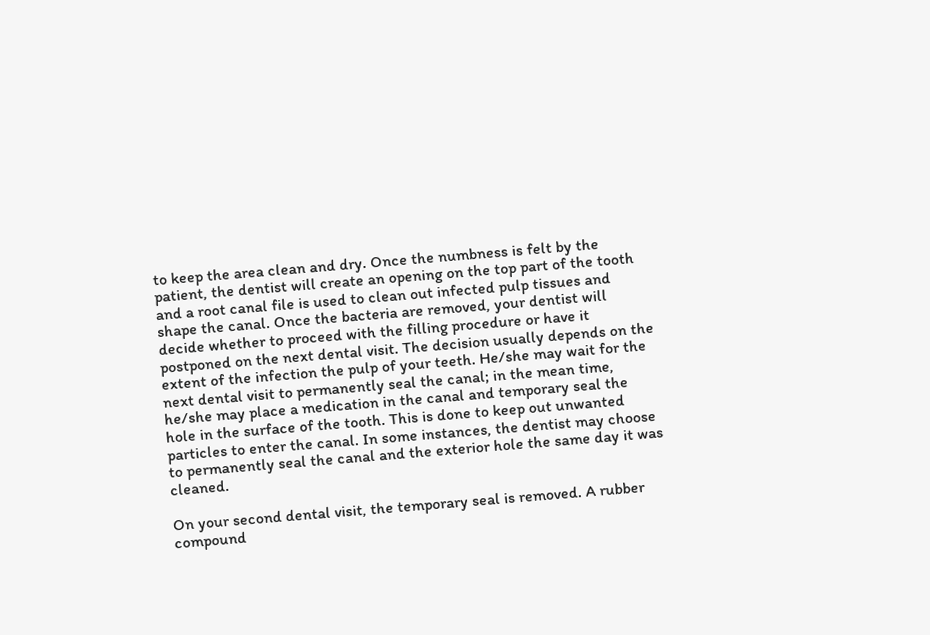to keep the area clean and dry. Once the numbness is felt by the patient, the dentist will create an opening on the top part of the tooth and a root canal file is used to clean out infected pulp tissues and shape the canal. Once the bacteria are removed, your dentist will decide whether to proceed with the filling procedure or have it postponed on the next dental visit. The decision usually depends on the extent of the infection the pulp of your teeth. He/she may wait for the next dental visit to permanently seal the canal; in the mean time, he/she may place a medication in the canal and temporary seal the hole in the surface of the tooth. This is done to keep out unwanted particles to enter the canal. In some instances, the dentist may choose to permanently seal the canal and the exterior hole the same day it was cleaned.

On your second dental visit, the temporary seal is removed. A rubber compound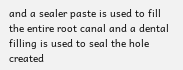and a sealer paste is used to fill the entire root canal and a dental filling is used to seal the hole created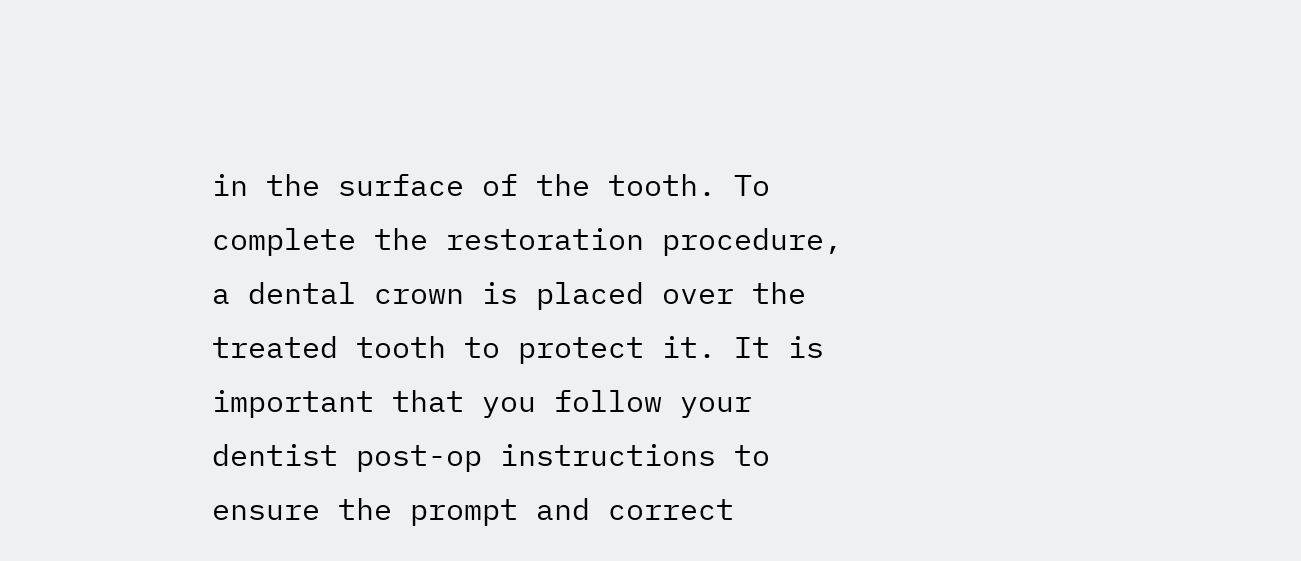in the surface of the tooth. To complete the restoration procedure, a dental crown is placed over the treated tooth to protect it. It is important that you follow your dentist post-op instructions to ensure the prompt and correct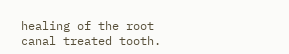healing of the root canal treated tooth.